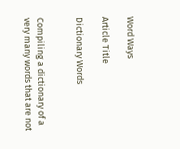Word Ways

Article Title

Dictionary Words


Compiling a dictionary of a very many words that are not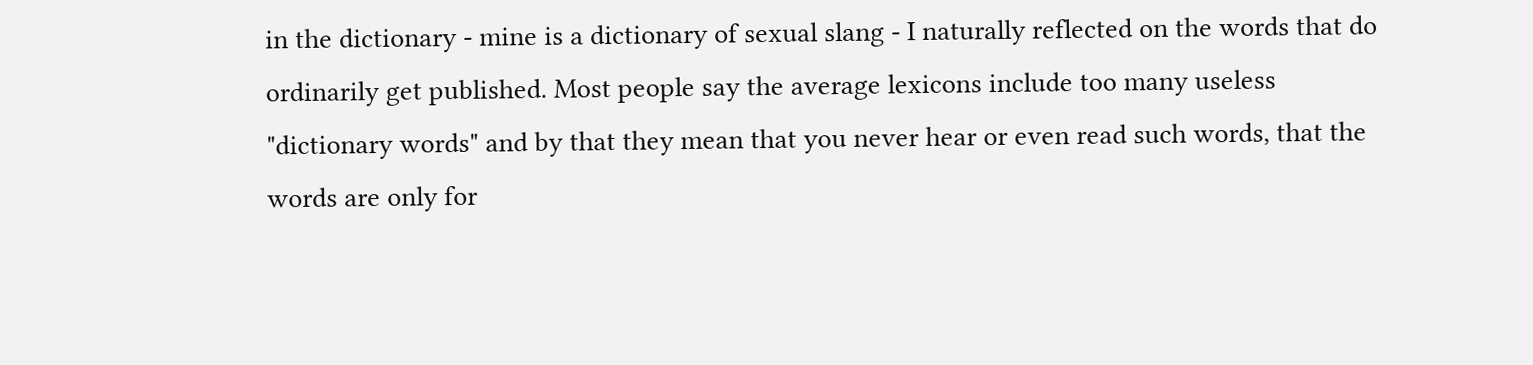in the dictionary - mine is a dictionary of sexual slang - I naturally reflected on the words that do ordinarily get published. Most people say the average lexicons include too many useless "dictionary words" and by that they mean that you never hear or even read such words, that the words are only for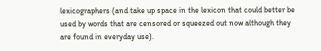lexicographers (and take up space in the lexicon that could better be used by words that are censored or squeezed out now although they are found in everyday use).